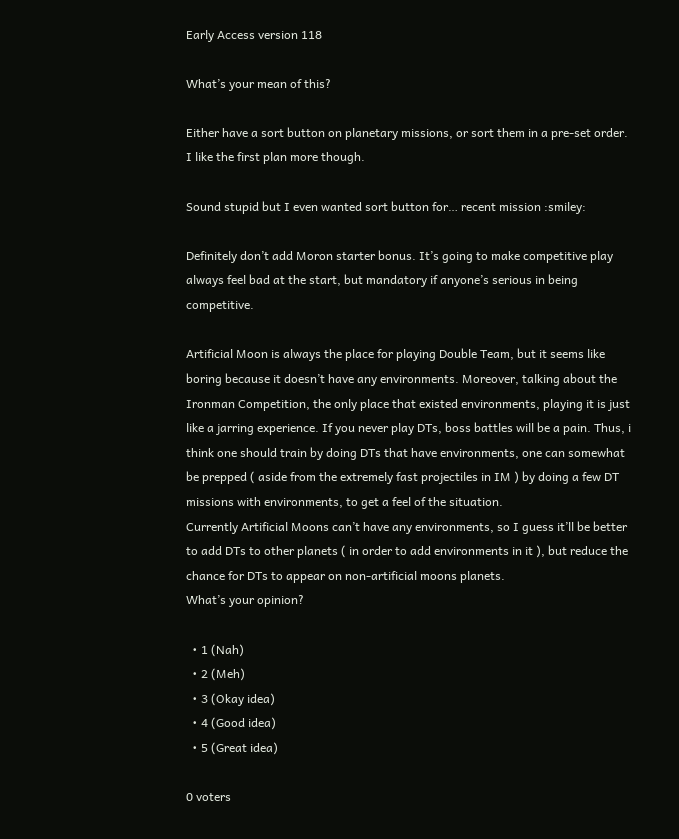Early Access version 118

What’s your mean of this?

Either have a sort button on planetary missions, or sort them in a pre-set order.
I like the first plan more though.

Sound stupid but I even wanted sort button for… recent mission :smiley:

Definitely don’t add Moron starter bonus. It’s going to make competitive play always feel bad at the start, but mandatory if anyone’s serious in being competitive.

Artificial Moon is always the place for playing Double Team, but it seems like boring because it doesn’t have any environments. Moreover, talking about the Ironman Competition, the only place that existed environments, playing it is just like a jarring experience. If you never play DTs, boss battles will be a pain. Thus, i think one should train by doing DTs that have environments, one can somewhat be prepped ( aside from the extremely fast projectiles in IM ) by doing a few DT missions with environments, to get a feel of the situation.
Currently Artificial Moons can’t have any environments, so I guess it’ll be better to add DTs to other planets ( in order to add environments in it ), but reduce the chance for DTs to appear on non-artificial moons planets.
What’s your opinion?

  • 1 (Nah)
  • 2 (Meh)
  • 3 (Okay idea)
  • 4 (Good idea)
  • 5 (Great idea)

0 voters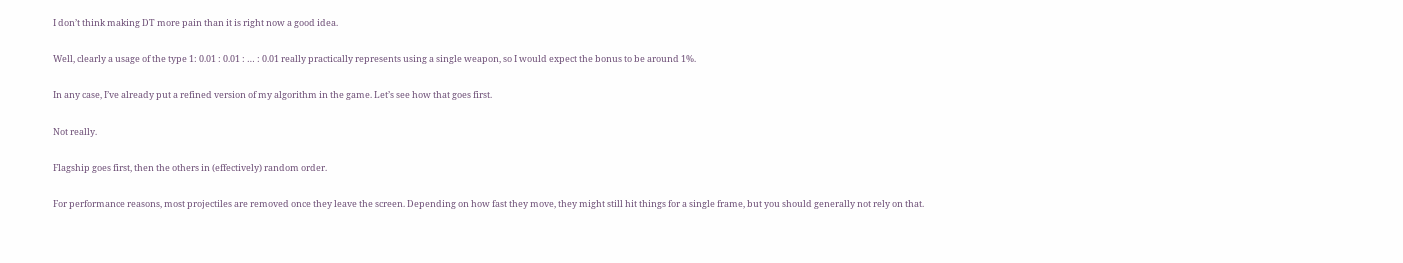I don’t think making DT more pain than it is right now a good idea.

Well, clearly a usage of the type 1: 0.01 : 0.01 : … : 0.01 really practically represents using a single weapon, so I would expect the bonus to be around 1%.

In any case, I’ve already put a refined version of my algorithm in the game. Let’s see how that goes first.

Not really.

Flagship goes first, then the others in (effectively) random order.

For performance reasons, most projectiles are removed once they leave the screen. Depending on how fast they move, they might still hit things for a single frame, but you should generally not rely on that.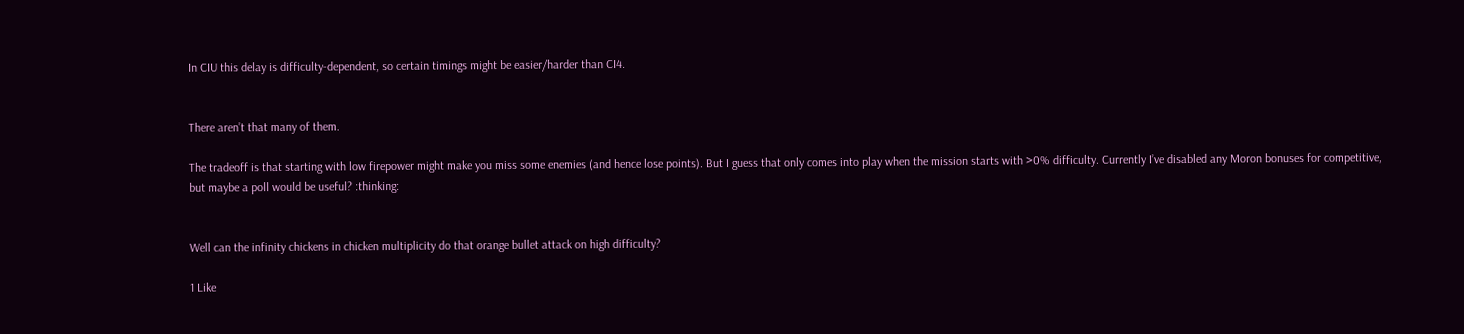In CIU this delay is difficulty-dependent, so certain timings might be easier/harder than CI4.


There aren’t that many of them.

The tradeoff is that starting with low firepower might make you miss some enemies (and hence lose points). But I guess that only comes into play when the mission starts with >0% difficulty. Currently I’ve disabled any Moron bonuses for competitive, but maybe a poll would be useful? :thinking:


Well can the infinity chickens in chicken multiplicity do that orange bullet attack on high difficulty?

1 Like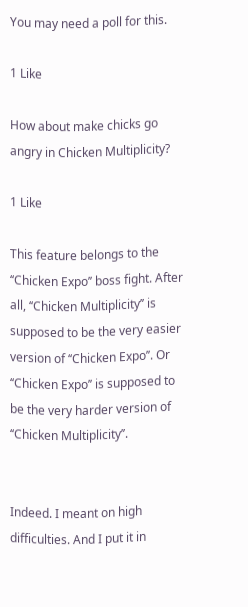You may need a poll for this.

1 Like

How about make chicks go angry in Chicken Multiplicity?

1 Like

This feature belongs to the ‘‘Chicken Expo’’ boss fight. After all, ‘‘Chicken Multiplicity’’ is supposed to be the very easier version of ‘‘Chicken Expo’’. Or ‘‘Chicken Expo’’ is supposed to be the very harder version of ‘‘Chicken Multiplicity’’.


Indeed. I meant on high difficulties. And I put it in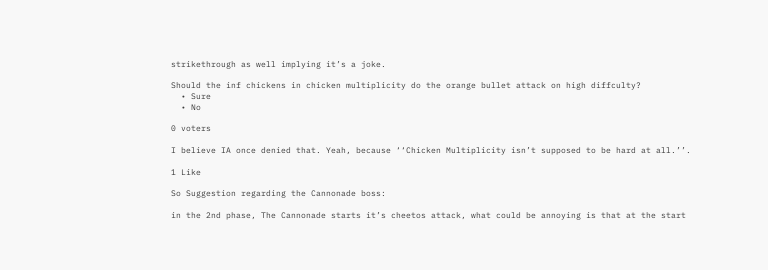strikethrough as well implying it’s a joke.

Should the inf chickens in chicken multiplicity do the orange bullet attack on high diffculty?
  • Sure
  • No

0 voters

I believe IA once denied that. Yeah, because ‘‘Chicken Multiplicity isn’t supposed to be hard at all.’’.

1 Like

So Suggestion regarding the Cannonade boss:

in the 2nd phase, The Cannonade starts it’s cheetos attack, what could be annoying is that at the start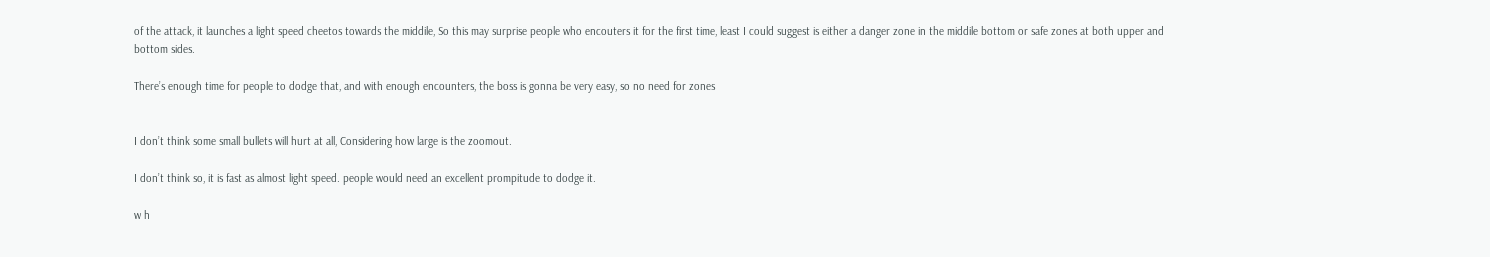of the attack, it launches a light speed cheetos towards the middile, So this may surprise people who encouters it for the first time, least I could suggest is either a danger zone in the middile bottom or safe zones at both upper and bottom sides.

There’s enough time for people to dodge that, and with enough encounters, the boss is gonna be very easy, so no need for zones


I don’t think some small bullets will hurt at all, Considering how large is the zoomout.

I don’t think so, it is fast as almost light speed. people would need an excellent prompitude to dodge it.

w h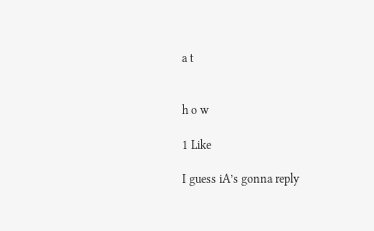a t


h o w

1 Like

I guess iA’s gonna reply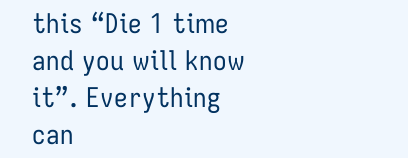this “Die 1 time and you will know it”. Everything can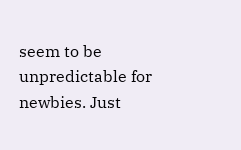seem to be unpredictable for newbies. Just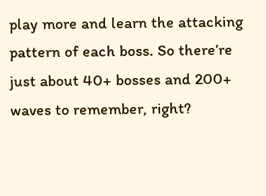play more and learn the attacking pattern of each boss. So there’re just about 40+ bosses and 200+ waves to remember, right?